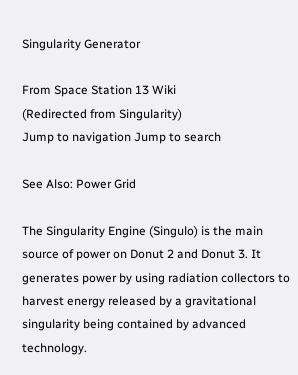Singularity Generator

From Space Station 13 Wiki
(Redirected from Singularity)
Jump to navigation Jump to search

See Also: Power Grid

The Singularity Engine (Singulo) is the main source of power on Donut 2 and Donut 3. It generates power by using radiation collectors to harvest energy released by a gravitational singularity being contained by advanced technology.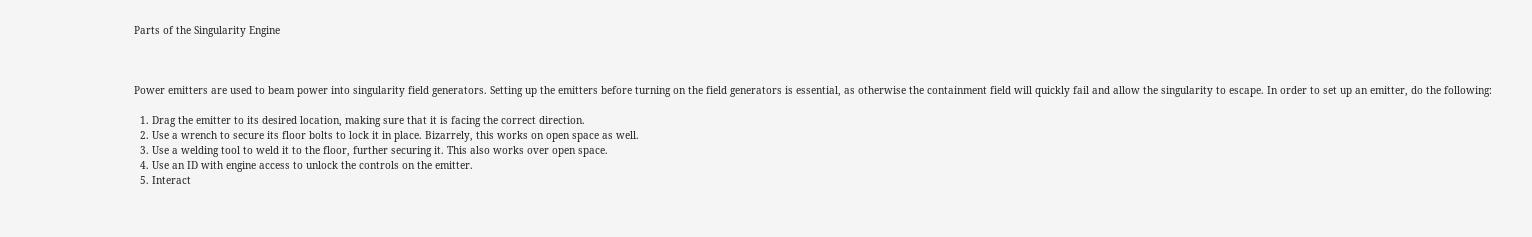Parts of the Singularity Engine



Power emitters are used to beam power into singularity field generators. Setting up the emitters before turning on the field generators is essential, as otherwise the containment field will quickly fail and allow the singularity to escape. In order to set up an emitter, do the following:

  1. Drag the emitter to its desired location, making sure that it is facing the correct direction.
  2. Use a wrench to secure its floor bolts to lock it in place. Bizarrely, this works on open space as well.
  3. Use a welding tool to weld it to the floor, further securing it. This also works over open space.
  4. Use an ID with engine access to unlock the controls on the emitter.
  5. Interact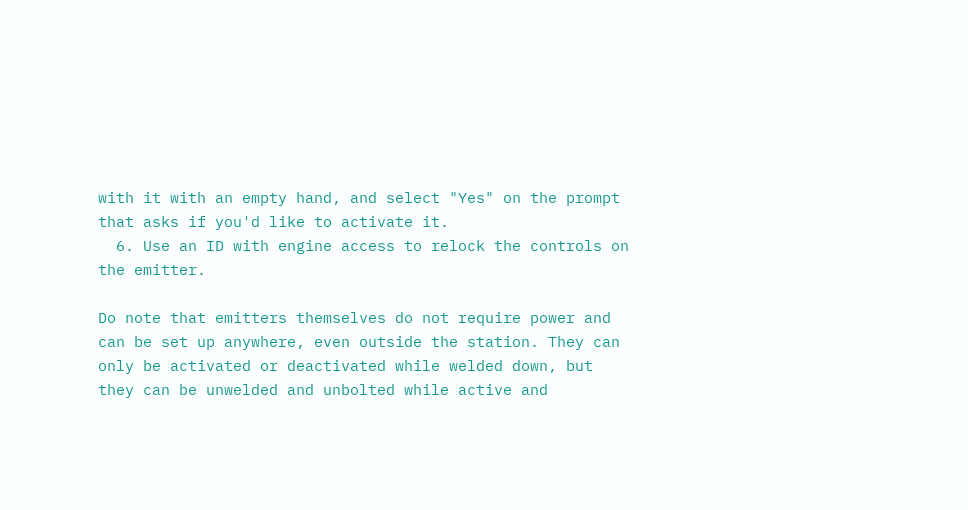with it with an empty hand, and select "Yes" on the prompt that asks if you'd like to activate it.
  6. Use an ID with engine access to relock the controls on the emitter.

Do note that emitters themselves do not require power and can be set up anywhere, even outside the station. They can only be activated or deactivated while welded down, but they can be unwelded and unbolted while active and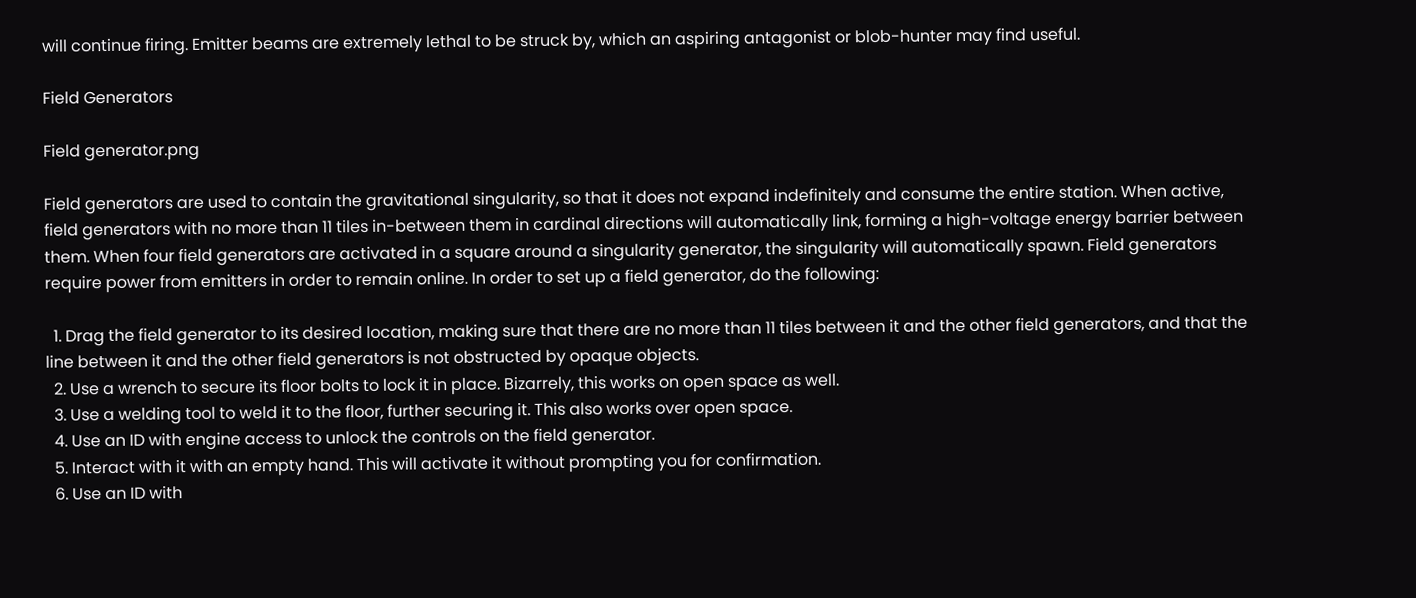will continue firing. Emitter beams are extremely lethal to be struck by, which an aspiring antagonist or blob-hunter may find useful.

Field Generators

Field generator.png

Field generators are used to contain the gravitational singularity, so that it does not expand indefinitely and consume the entire station. When active, field generators with no more than 11 tiles in-between them in cardinal directions will automatically link, forming a high-voltage energy barrier between them. When four field generators are activated in a square around a singularity generator, the singularity will automatically spawn. Field generators require power from emitters in order to remain online. In order to set up a field generator, do the following:

  1. Drag the field generator to its desired location, making sure that there are no more than 11 tiles between it and the other field generators, and that the line between it and the other field generators is not obstructed by opaque objects.
  2. Use a wrench to secure its floor bolts to lock it in place. Bizarrely, this works on open space as well.
  3. Use a welding tool to weld it to the floor, further securing it. This also works over open space.
  4. Use an ID with engine access to unlock the controls on the field generator.
  5. Interact with it with an empty hand. This will activate it without prompting you for confirmation.
  6. Use an ID with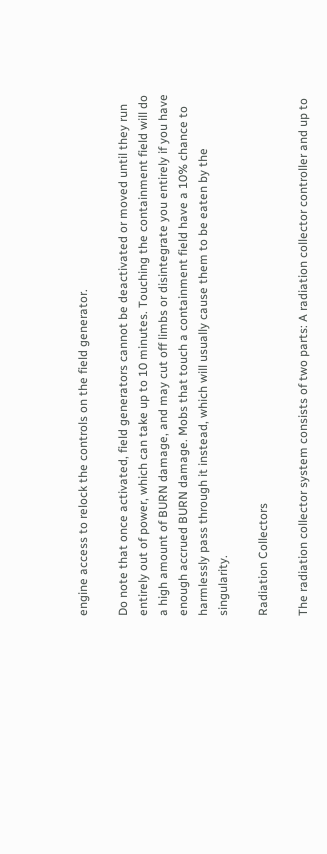engine access to relock the controls on the field generator.

Do note that once activated, field generators cannot be deactivated or moved until they run entirely out of power, which can take up to 10 minutes. Touching the containment field will do a high amount of BURN damage, and may cut off limbs or disintegrate you entirely if you have enough accrued BURN damage. Mobs that touch a containment field have a 10% chance to harmlessly pass through it instead, which will usually cause them to be eaten by the singularity.

Radiation Collectors

The radiation collector system consists of two parts: A radiation collector controller and up to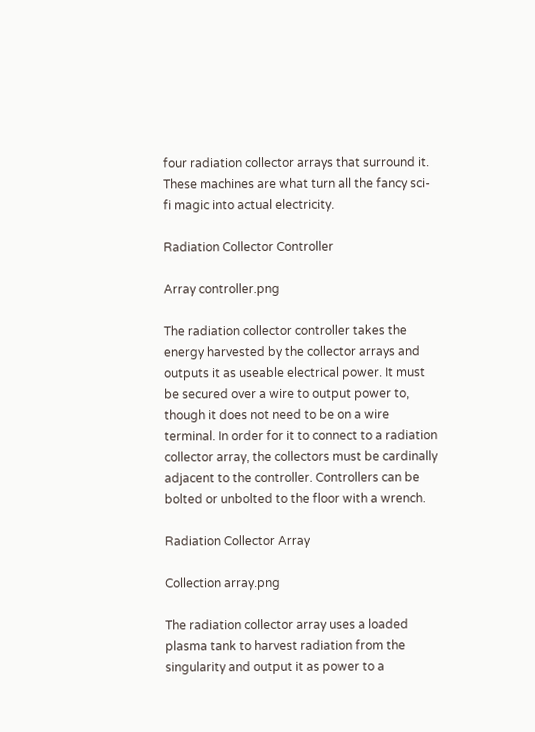four radiation collector arrays that surround it. These machines are what turn all the fancy sci-fi magic into actual electricity.

Radiation Collector Controller

Array controller.png

The radiation collector controller takes the energy harvested by the collector arrays and outputs it as useable electrical power. It must be secured over a wire to output power to, though it does not need to be on a wire terminal. In order for it to connect to a radiation collector array, the collectors must be cardinally adjacent to the controller. Controllers can be bolted or unbolted to the floor with a wrench.

Radiation Collector Array

Collection array.png

The radiation collector array uses a loaded plasma tank to harvest radiation from the singularity and output it as power to a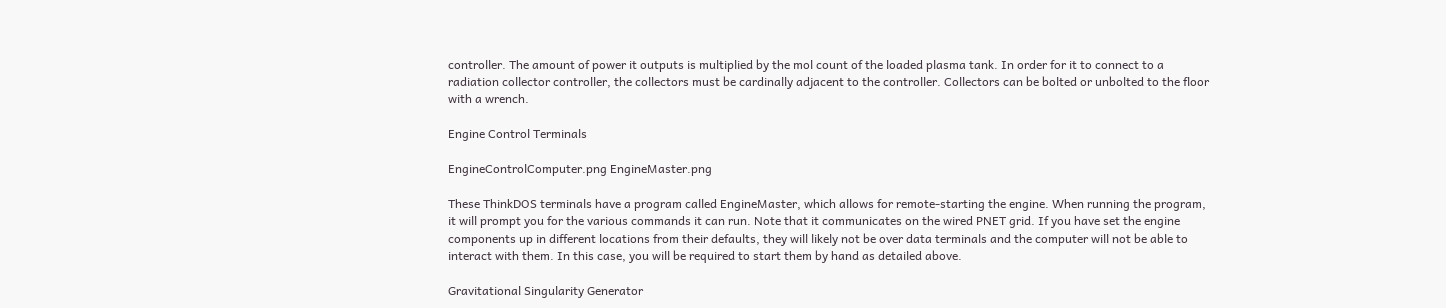controller. The amount of power it outputs is multiplied by the mol count of the loaded plasma tank. In order for it to connect to a radiation collector controller, the collectors must be cardinally adjacent to the controller. Collectors can be bolted or unbolted to the floor with a wrench.

Engine Control Terminals

EngineControlComputer.png EngineMaster.png

These ThinkDOS terminals have a program called EngineMaster, which allows for remote-starting the engine. When running the program, it will prompt you for the various commands it can run. Note that it communicates on the wired PNET grid. If you have set the engine components up in different locations from their defaults, they will likely not be over data terminals and the computer will not be able to interact with them. In this case, you will be required to start them by hand as detailed above.

Gravitational Singularity Generator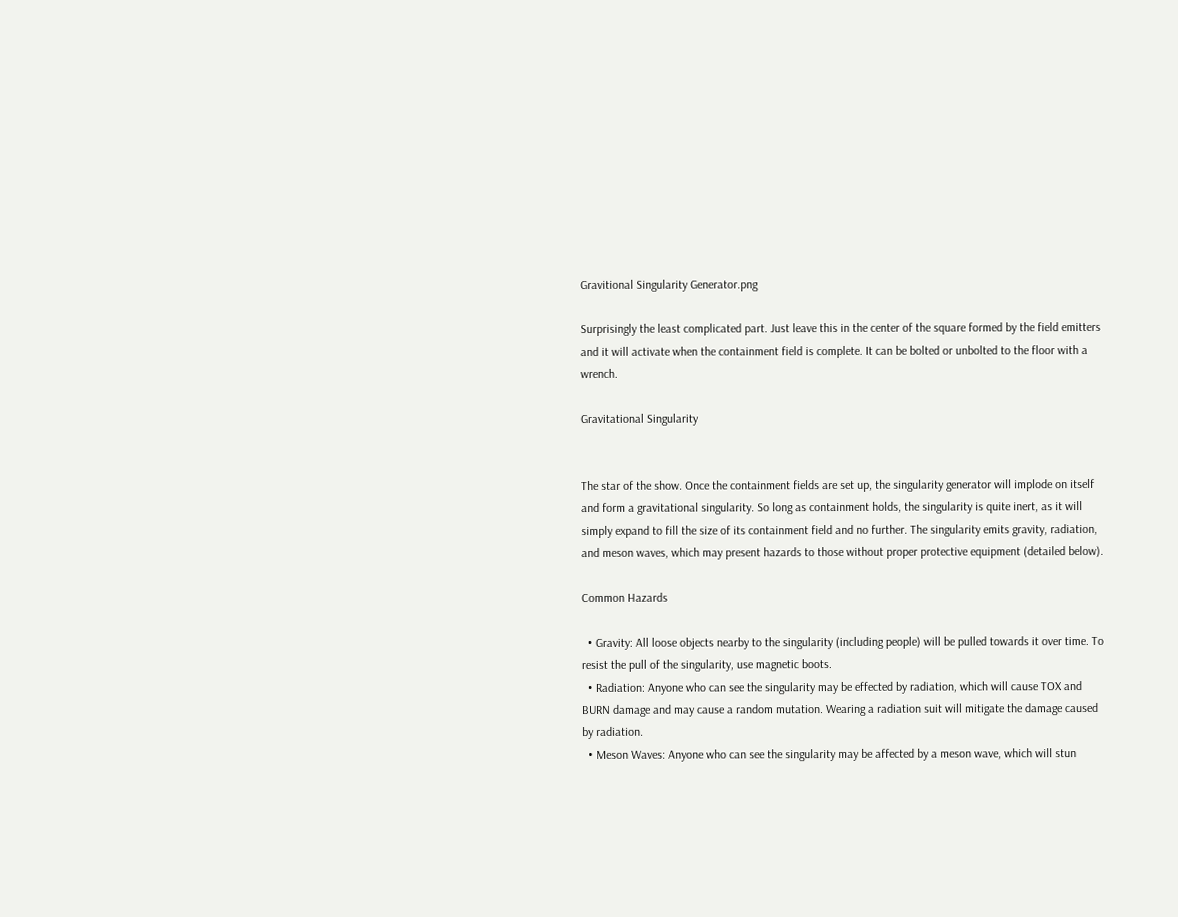Gravitional Singularity Generator.png

Surprisingly the least complicated part. Just leave this in the center of the square formed by the field emitters and it will activate when the containment field is complete. It can be bolted or unbolted to the floor with a wrench.

Gravitational Singularity


The star of the show. Once the containment fields are set up, the singularity generator will implode on itself and form a gravitational singularity. So long as containment holds, the singularity is quite inert, as it will simply expand to fill the size of its containment field and no further. The singularity emits gravity, radiation, and meson waves, which may present hazards to those without proper protective equipment (detailed below).

Common Hazards

  • Gravity: All loose objects nearby to the singularity (including people) will be pulled towards it over time. To resist the pull of the singularity, use magnetic boots.
  • Radiation: Anyone who can see the singularity may be effected by radiation, which will cause TOX and BURN damage and may cause a random mutation. Wearing a radiation suit will mitigate the damage caused by radiation.
  • Meson Waves: Anyone who can see the singularity may be affected by a meson wave, which will stun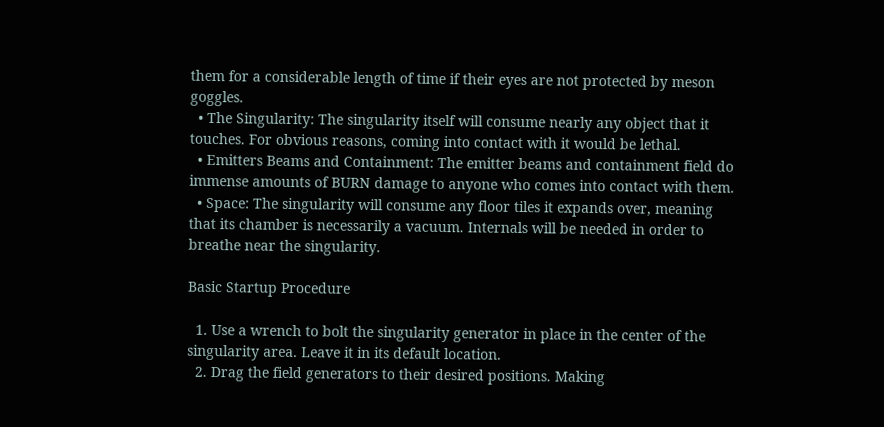them for a considerable length of time if their eyes are not protected by meson goggles.
  • The Singularity: The singularity itself will consume nearly any object that it touches. For obvious reasons, coming into contact with it would be lethal.
  • Emitters Beams and Containment: The emitter beams and containment field do immense amounts of BURN damage to anyone who comes into contact with them.
  • Space: The singularity will consume any floor tiles it expands over, meaning that its chamber is necessarily a vacuum. Internals will be needed in order to breathe near the singularity.

Basic Startup Procedure

  1. Use a wrench to bolt the singularity generator in place in the center of the singularity area. Leave it in its default location.
  2. Drag the field generators to their desired positions. Making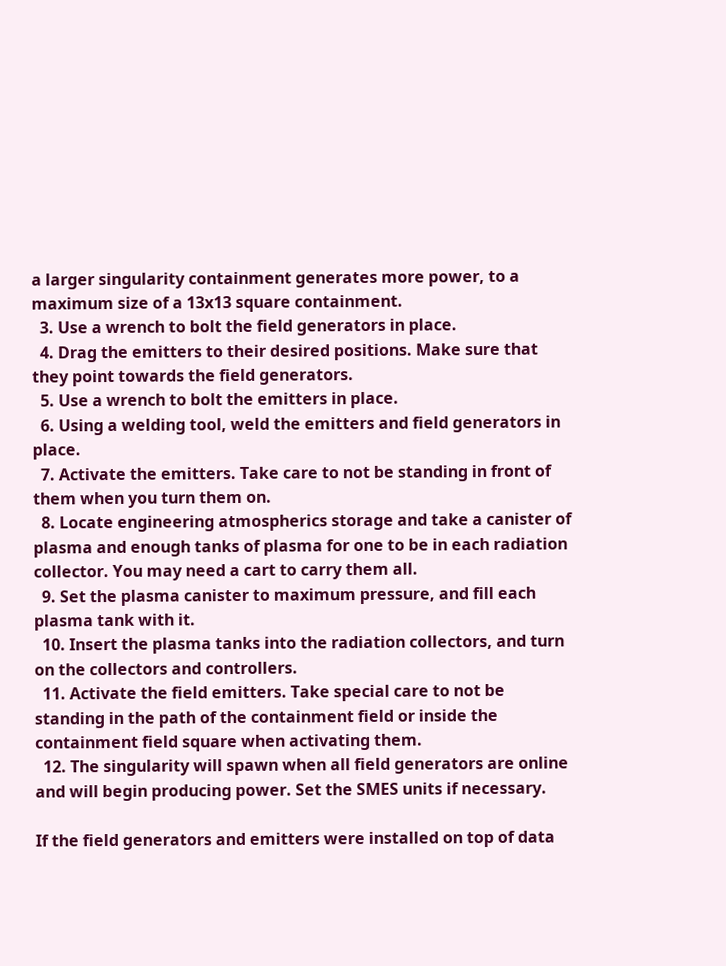a larger singularity containment generates more power, to a maximum size of a 13x13 square containment.
  3. Use a wrench to bolt the field generators in place.
  4. Drag the emitters to their desired positions. Make sure that they point towards the field generators.
  5. Use a wrench to bolt the emitters in place.
  6. Using a welding tool, weld the emitters and field generators in place.
  7. Activate the emitters. Take care to not be standing in front of them when you turn them on.
  8. Locate engineering atmospherics storage and take a canister of plasma and enough tanks of plasma for one to be in each radiation collector. You may need a cart to carry them all.
  9. Set the plasma canister to maximum pressure, and fill each plasma tank with it.
  10. Insert the plasma tanks into the radiation collectors, and turn on the collectors and controllers.
  11. Activate the field emitters. Take special care to not be standing in the path of the containment field or inside the containment field square when activating them.
  12. The singularity will spawn when all field generators are online and will begin producing power. Set the SMES units if necessary.

If the field generators and emitters were installed on top of data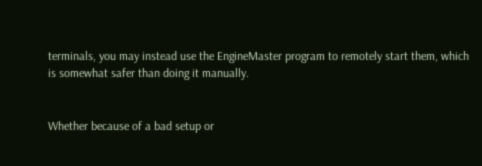terminals, you may instead use the EngineMaster program to remotely start them, which is somewhat safer than doing it manually.


Whether because of a bad setup or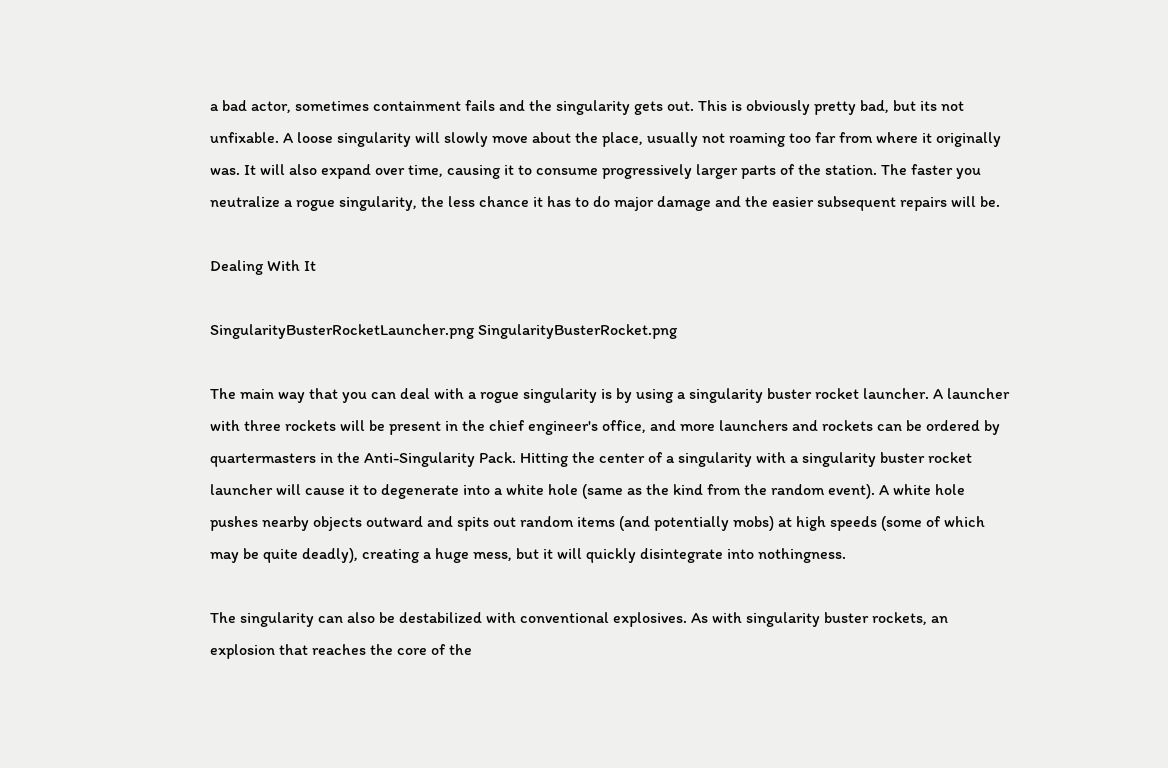a bad actor, sometimes containment fails and the singularity gets out. This is obviously pretty bad, but its not unfixable. A loose singularity will slowly move about the place, usually not roaming too far from where it originally was. It will also expand over time, causing it to consume progressively larger parts of the station. The faster you neutralize a rogue singularity, the less chance it has to do major damage and the easier subsequent repairs will be.

Dealing With It

SingularityBusterRocketLauncher.png SingularityBusterRocket.png

The main way that you can deal with a rogue singularity is by using a singularity buster rocket launcher. A launcher with three rockets will be present in the chief engineer's office, and more launchers and rockets can be ordered by quartermasters in the Anti-Singularity Pack. Hitting the center of a singularity with a singularity buster rocket launcher will cause it to degenerate into a white hole (same as the kind from the random event). A white hole pushes nearby objects outward and spits out random items (and potentially mobs) at high speeds (some of which may be quite deadly), creating a huge mess, but it will quickly disintegrate into nothingness.

The singularity can also be destabilized with conventional explosives. As with singularity buster rockets, an explosion that reaches the core of the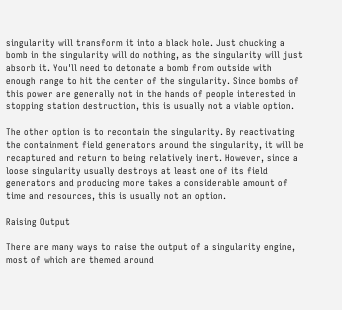singularity will transform it into a black hole. Just chucking a bomb in the singularity will do nothing, as the singularity will just absorb it. You'll need to detonate a bomb from outside with enough range to hit the center of the singularity. Since bombs of this power are generally not in the hands of people interested in stopping station destruction, this is usually not a viable option.

The other option is to recontain the singularity. By reactivating the containment field generators around the singularity, it will be recaptured and return to being relatively inert. However, since a loose singularity usually destroys at least one of its field generators and producing more takes a considerable amount of time and resources, this is usually not an option.

Raising Output

There are many ways to raise the output of a singularity engine, most of which are themed around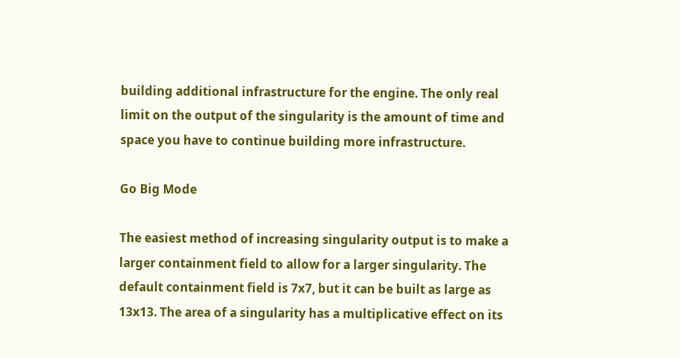building additional infrastructure for the engine. The only real limit on the output of the singularity is the amount of time and space you have to continue building more infrastructure.

Go Big Mode

The easiest method of increasing singularity output is to make a larger containment field to allow for a larger singularity. The default containment field is 7x7, but it can be built as large as 13x13. The area of a singularity has a multiplicative effect on its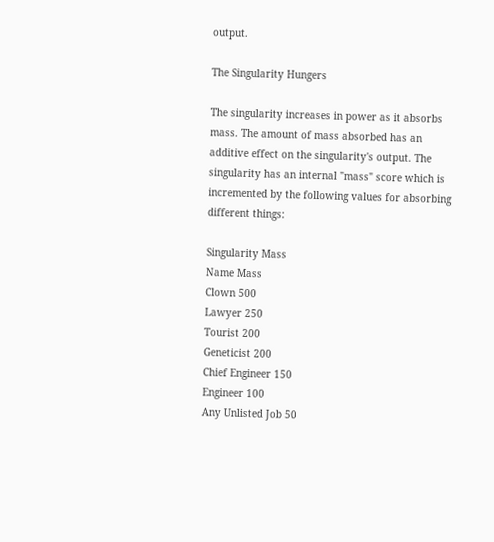output.

The Singularity Hungers

The singularity increases in power as it absorbs mass. The amount of mass absorbed has an additive effect on the singularity's output. The singularity has an internal "mass" score which is incremented by the following values for absorbing different things:

Singularity Mass
Name Mass
Clown 500
Lawyer 250
Tourist 200
Geneticist 200
Chief Engineer 150
Engineer 100
Any Unlisted Job 50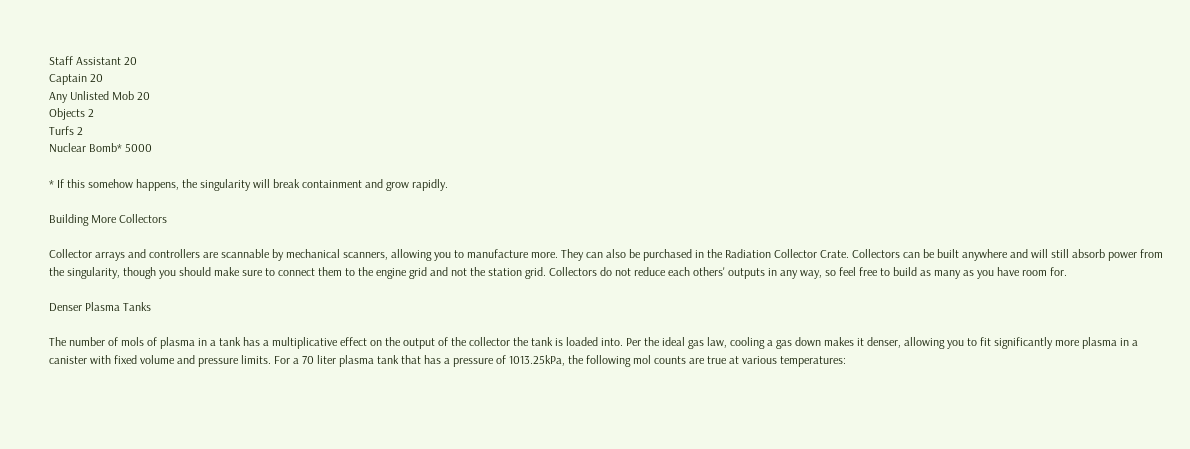Staff Assistant 20
Captain 20
Any Unlisted Mob 20
Objects 2
Turfs 2
Nuclear Bomb* 5000

* If this somehow happens, the singularity will break containment and grow rapidly.

Building More Collectors

Collector arrays and controllers are scannable by mechanical scanners, allowing you to manufacture more. They can also be purchased in the Radiation Collector Crate. Collectors can be built anywhere and will still absorb power from the singularity, though you should make sure to connect them to the engine grid and not the station grid. Collectors do not reduce each others' outputs in any way, so feel free to build as many as you have room for.

Denser Plasma Tanks

The number of mols of plasma in a tank has a multiplicative effect on the output of the collector the tank is loaded into. Per the ideal gas law, cooling a gas down makes it denser, allowing you to fit significantly more plasma in a canister with fixed volume and pressure limits. For a 70 liter plasma tank that has a pressure of 1013.25kPa, the following mol counts are true at various temperatures: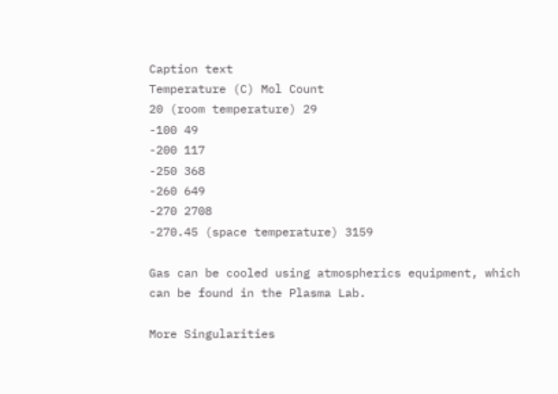Caption text
Temperature (C) Mol Count
20 (room temperature) 29
-100 49
-200 117
-250 368
-260 649
-270 2708
-270.45 (space temperature) 3159

Gas can be cooled using atmospherics equipment, which can be found in the Plasma Lab.

More Singularities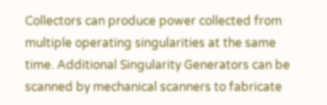Collectors can produce power collected from multiple operating singularities at the same time. Additional Singularity Generators can be scanned by mechanical scanners to fabricate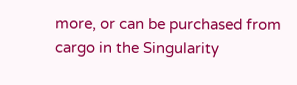more, or can be purchased from cargo in the Singularity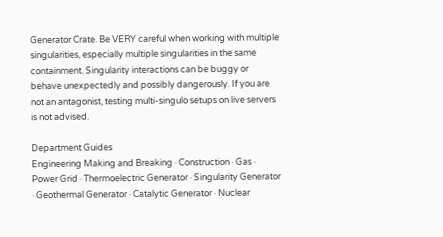Generator Crate. Be VERY careful when working with multiple singularities, especially multiple singularities in the same containment. Singularity interactions can be buggy or behave unexpectedly and possibly dangerously. If you are not an antagonist, testing multi-singulo setups on live servers is not advised.

Department Guides
Engineering Making and Breaking · Construction · Gas · Power Grid · Thermoelectric Generator · Singularity Generator · Geothermal Generator · Catalytic Generator · Nuclear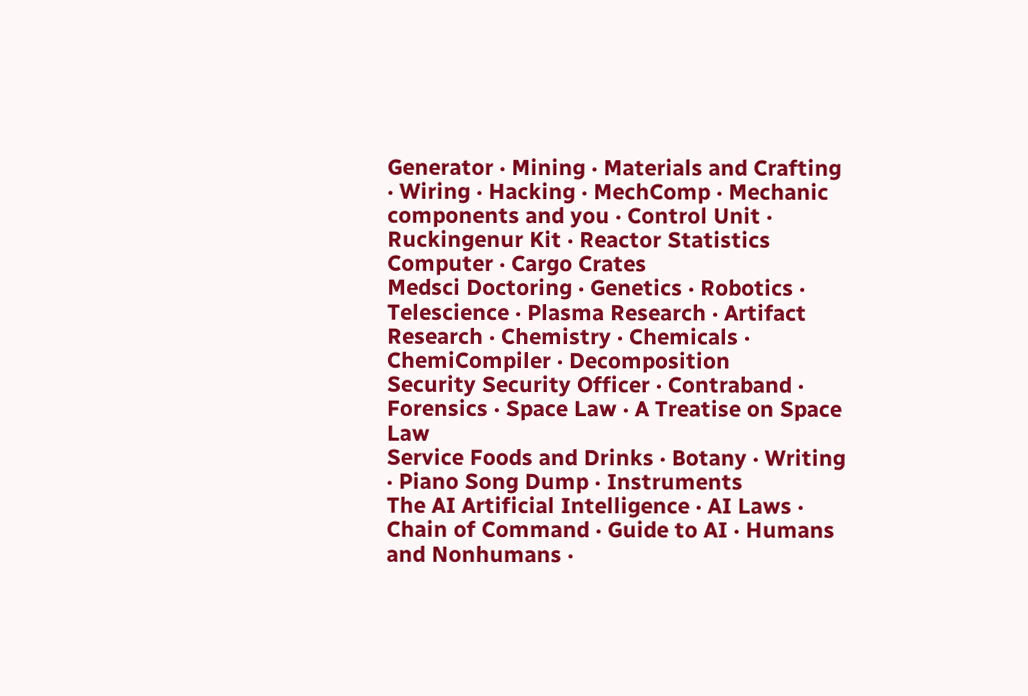Generator · Mining · Materials and Crafting · Wiring · Hacking · MechComp · Mechanic components and you · Control Unit · Ruckingenur Kit · Reactor Statistics Computer · Cargo Crates
Medsci Doctoring · Genetics · Robotics · Telescience · Plasma Research · Artifact Research · Chemistry · Chemicals · ChemiCompiler · Decomposition
Security Security Officer · Contraband · Forensics · Space Law · A Treatise on Space Law
Service Foods and Drinks · Botany · Writing · Piano Song Dump · Instruments
The AI Artificial Intelligence · AI Laws · Chain of Command · Guide to AI · Humans and Nonhumans ·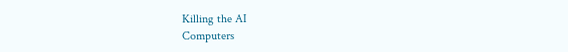Killing the AI
Computers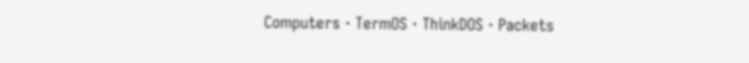Computers · TermOS · ThinkDOS · Packets